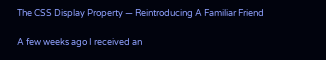The CSS Display Property — Reintroducing A Familiar Friend

A few weeks ago I received an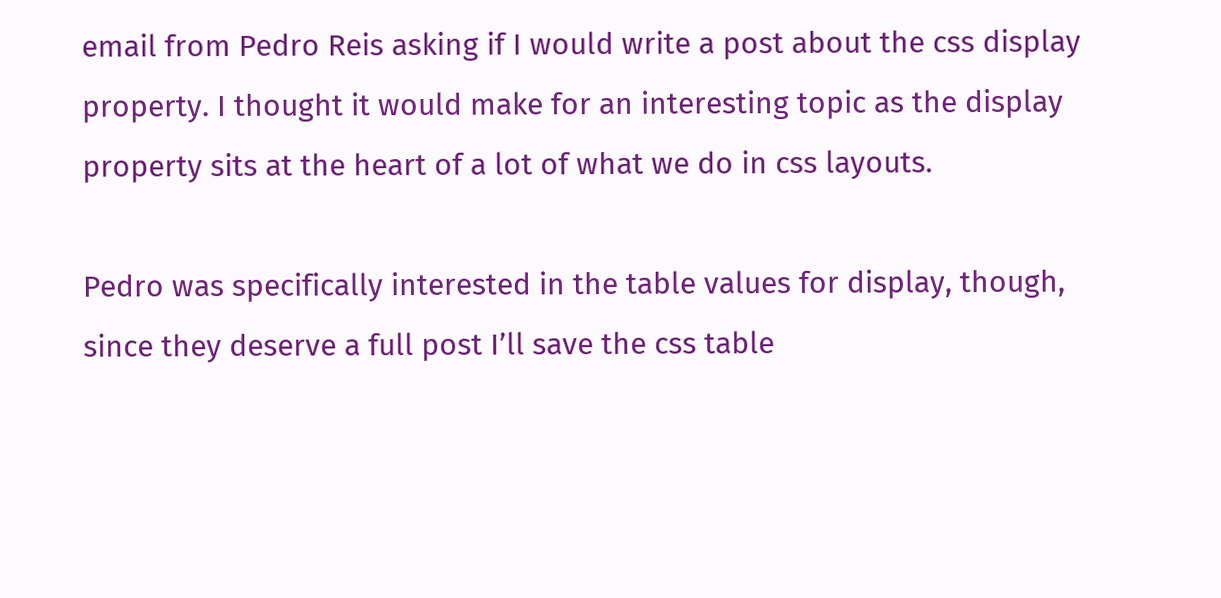email from Pedro Reis asking if I would write a post about the css display property. I thought it would make for an interesting topic as the display property sits at the heart of a lot of what we do in css layouts.

Pedro was specifically interested in the table values for display, though, since they deserve a full post I’ll save the css table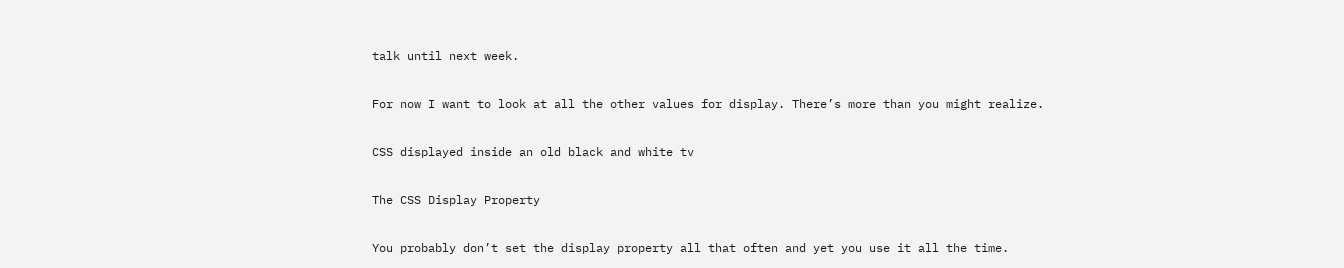talk until next week.

For now I want to look at all the other values for display. There’s more than you might realize.

CSS displayed inside an old black and white tv

The CSS Display Property

You probably don’t set the display property all that often and yet you use it all the time.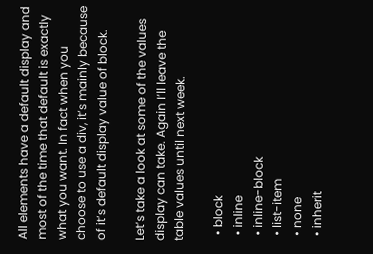All elements have a default display and most of the time that default is exactly what you want. In fact when you choose to use a div, it’s mainly because of it’s default display value of block.

Let’s take a look at some of the values display can take. Again I’ll leave the table values until next week.

  • block
  • inline
  • inline-block
  • list-item
  • none
  • inherit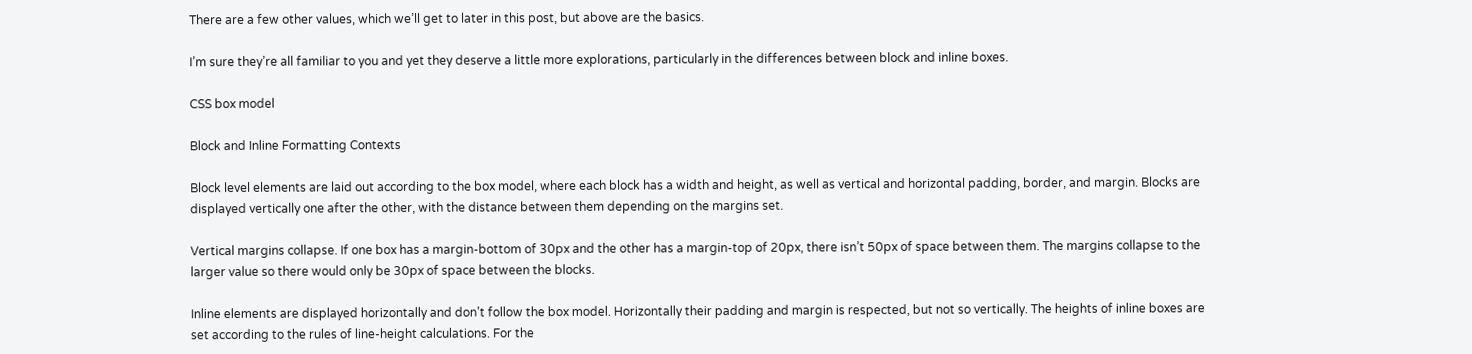There are a few other values, which we’ll get to later in this post, but above are the basics.

I’m sure they’re all familiar to you and yet they deserve a little more explorations, particularly in the differences between block and inline boxes.

CSS box model

Block and Inline Formatting Contexts

Block level elements are laid out according to the box model, where each block has a width and height, as well as vertical and horizontal padding, border, and margin. Blocks are displayed vertically one after the other, with the distance between them depending on the margins set.

Vertical margins collapse. If one box has a margin-bottom of 30px and the other has a margin-top of 20px, there isn’t 50px of space between them. The margins collapse to the larger value so there would only be 30px of space between the blocks.

Inline elements are displayed horizontally and don’t follow the box model. Horizontally their padding and margin is respected, but not so vertically. The heights of inline boxes are set according to the rules of line-height calculations. For the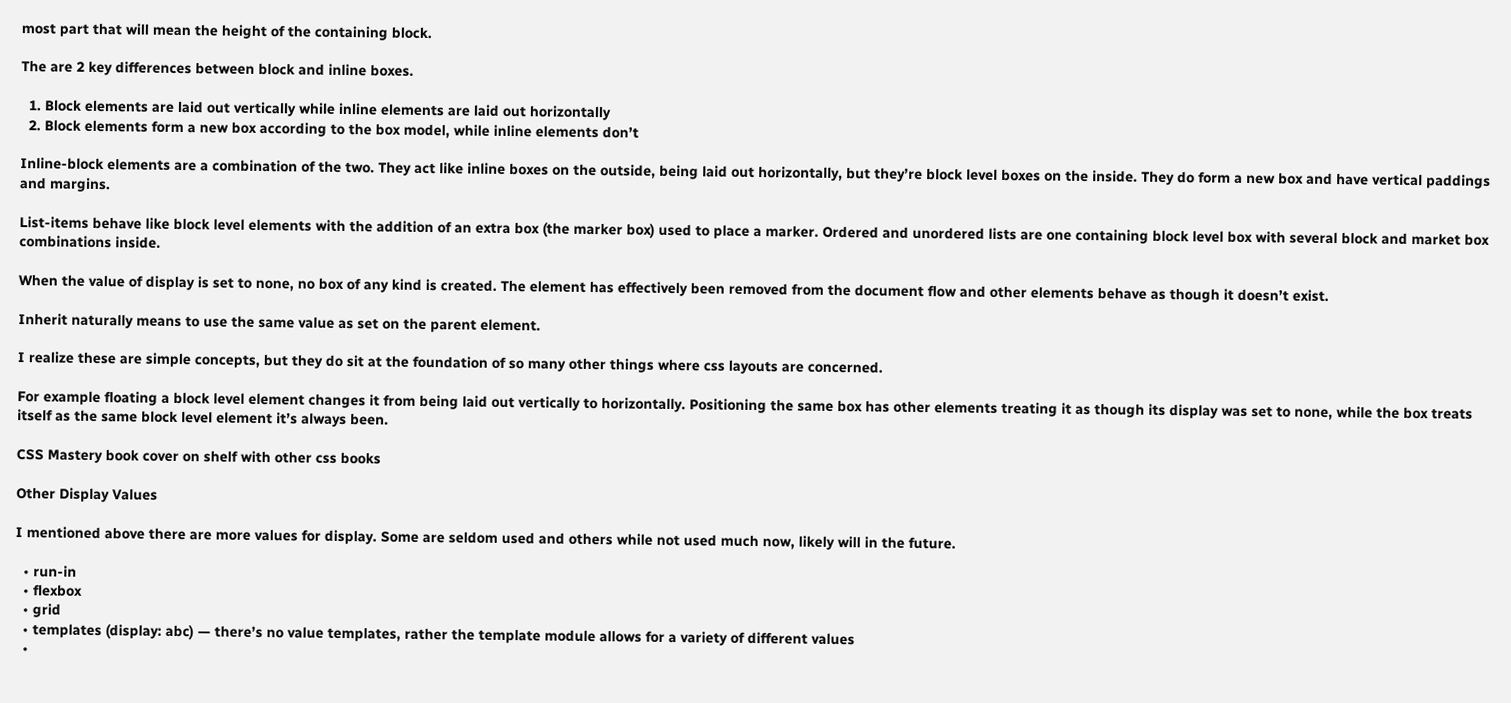most part that will mean the height of the containing block.

The are 2 key differences between block and inline boxes.

  1. Block elements are laid out vertically while inline elements are laid out horizontally
  2. Block elements form a new box according to the box model, while inline elements don’t

Inline-block elements are a combination of the two. They act like inline boxes on the outside, being laid out horizontally, but they’re block level boxes on the inside. They do form a new box and have vertical paddings and margins.

List-items behave like block level elements with the addition of an extra box (the marker box) used to place a marker. Ordered and unordered lists are one containing block level box with several block and market box combinations inside.

When the value of display is set to none, no box of any kind is created. The element has effectively been removed from the document flow and other elements behave as though it doesn’t exist.

Inherit naturally means to use the same value as set on the parent element.

I realize these are simple concepts, but they do sit at the foundation of so many other things where css layouts are concerned.

For example floating a block level element changes it from being laid out vertically to horizontally. Positioning the same box has other elements treating it as though its display was set to none, while the box treats itself as the same block level element it’s always been.

CSS Mastery book cover on shelf with other css books

Other Display Values

I mentioned above there are more values for display. Some are seldom used and others while not used much now, likely will in the future.

  • run-in
  • flexbox
  • grid
  • templates (display: abc) — there’s no value templates, rather the template module allows for a variety of different values
  •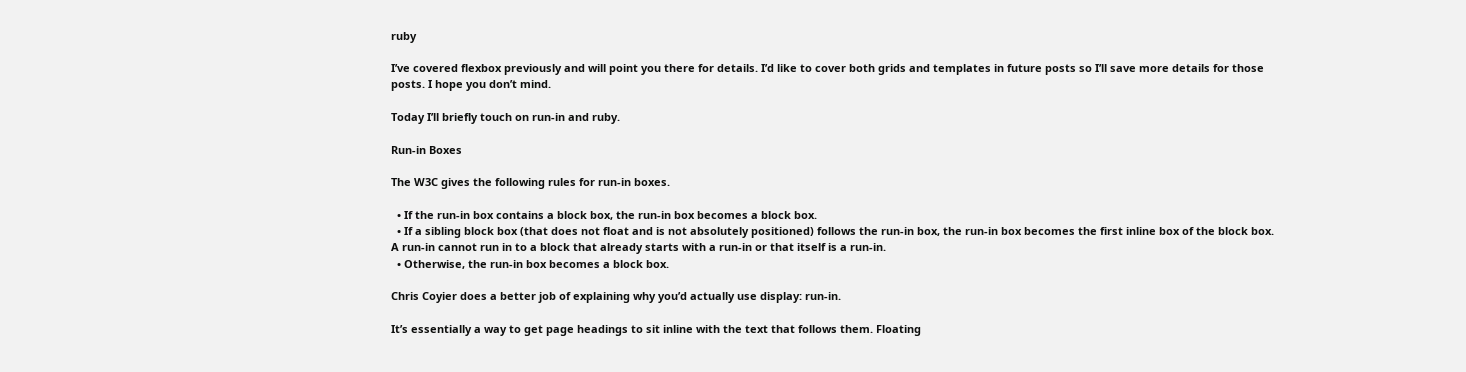ruby

I’ve covered flexbox previously and will point you there for details. I’d like to cover both grids and templates in future posts so I’ll save more details for those posts. I hope you don’t mind.

Today I’ll briefly touch on run-in and ruby.

Run-in Boxes

The W3C gives the following rules for run-in boxes.

  • If the run-in box contains a block box, the run-in box becomes a block box.
  • If a sibling block box (that does not float and is not absolutely positioned) follows the run-in box, the run-in box becomes the first inline box of the block box. A run-in cannot run in to a block that already starts with a run-in or that itself is a run-in.
  • Otherwise, the run-in box becomes a block box.

Chris Coyier does a better job of explaining why you’d actually use display: run-in.

It’s essentially a way to get page headings to sit inline with the text that follows them. Floating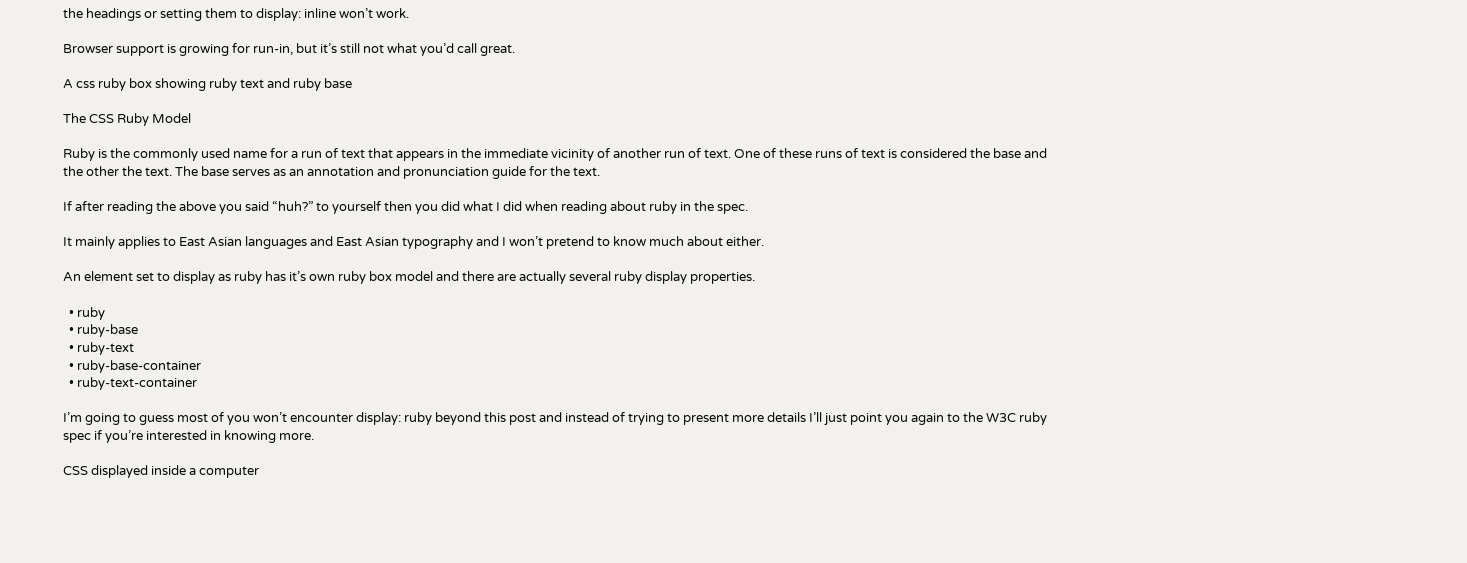the headings or setting them to display: inline won’t work.

Browser support is growing for run-in, but it’s still not what you’d call great.

A css ruby box showing ruby text and ruby base

The CSS Ruby Model

Ruby is the commonly used name for a run of text that appears in the immediate vicinity of another run of text. One of these runs of text is considered the base and the other the text. The base serves as an annotation and pronunciation guide for the text.

If after reading the above you said “huh?” to yourself then you did what I did when reading about ruby in the spec.

It mainly applies to East Asian languages and East Asian typography and I won’t pretend to know much about either.

An element set to display as ruby has it’s own ruby box model and there are actually several ruby display properties.

  • ruby
  • ruby-base
  • ruby-text
  • ruby-base-container
  • ruby-text-container

I’m going to guess most of you won’t encounter display: ruby beyond this post and instead of trying to present more details I’ll just point you again to the W3C ruby spec if you’re interested in knowing more.

CSS displayed inside a computer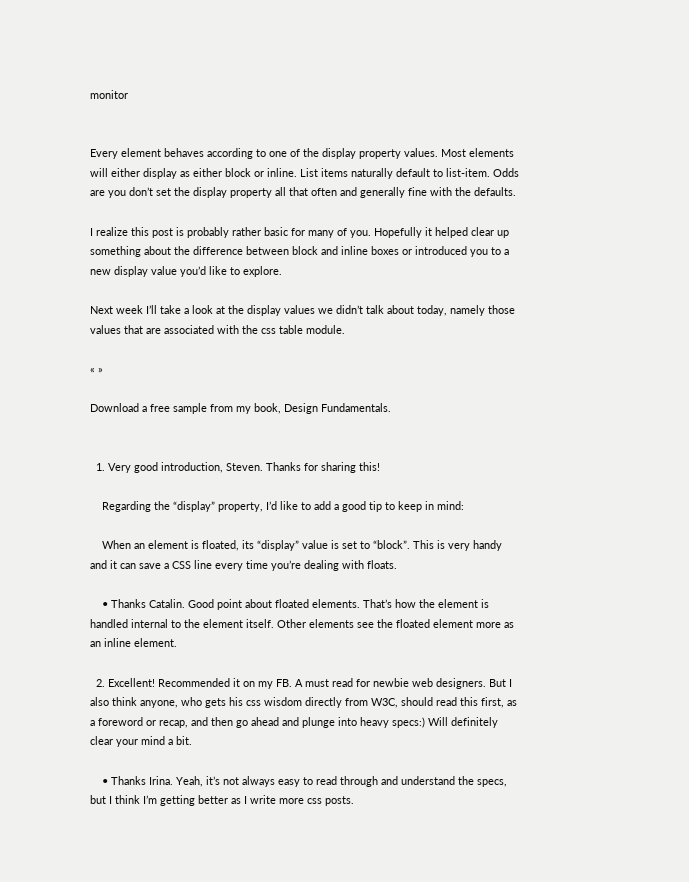monitor


Every element behaves according to one of the display property values. Most elements will either display as either block or inline. List items naturally default to list-item. Odds are you don’t set the display property all that often and generally fine with the defaults.

I realize this post is probably rather basic for many of you. Hopefully it helped clear up something about the difference between block and inline boxes or introduced you to a new display value you’d like to explore.

Next week I’ll take a look at the display values we didn’t talk about today, namely those values that are associated with the css table module.

« »

Download a free sample from my book, Design Fundamentals.


  1. Very good introduction, Steven. Thanks for sharing this!

    Regarding the “display” property, I’d like to add a good tip to keep in mind:

    When an element is floated, its “display” value is set to “block”. This is very handy and it can save a CSS line every time you’re dealing with floats.

    • Thanks Catalin. Good point about floated elements. That’s how the element is handled internal to the element itself. Other elements see the floated element more as an inline element.

  2. Excellent! Recommended it on my FB. A must read for newbie web designers. But I also think anyone, who gets his css wisdom directly from W3C, should read this first, as a foreword or recap, and then go ahead and plunge into heavy specs:) Will definitely clear your mind a bit.

    • Thanks Irina. Yeah, it’s not always easy to read through and understand the specs, but I think I’m getting better as I write more css posts.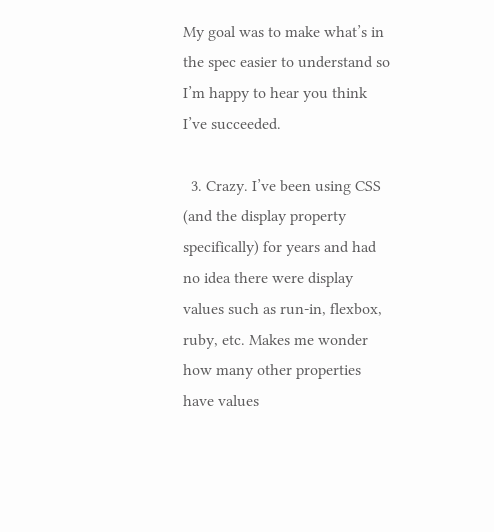My goal was to make what’s in the spec easier to understand so I’m happy to hear you think I’ve succeeded.

  3. Crazy. I’ve been using CSS (and the display property specifically) for years and had no idea there were display values such as run-in, flexbox, ruby, etc. Makes me wonder how many other properties have values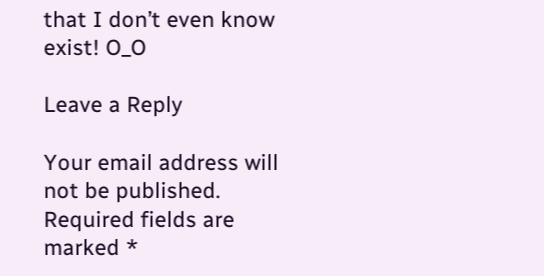that I don’t even know exist! O_O

Leave a Reply

Your email address will not be published. Required fields are marked *